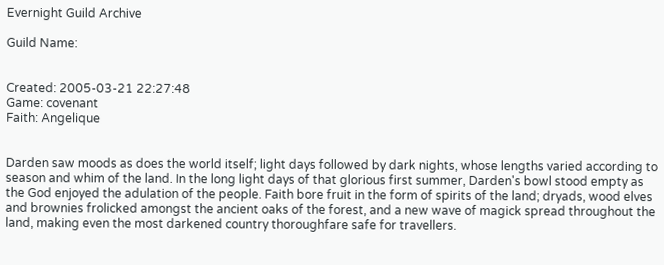Evernight Guild Archive

Guild Name:


Created: 2005-03-21 22:27:48
Game: covenant
Faith: Angelique


Darden saw moods as does the world itself; light days followed by dark nights, whose lengths varied according to season and whim of the land. In the long light days of that glorious first summer, Darden's bowl stood empty as the God enjoyed the adulation of the people. Faith bore fruit in the form of spirits of the land; dryads, wood elves and brownies frolicked amongst the ancient oaks of the forest, and a new wave of magick spread throughout the land, making even the most darkened country thoroughfare safe for travellers.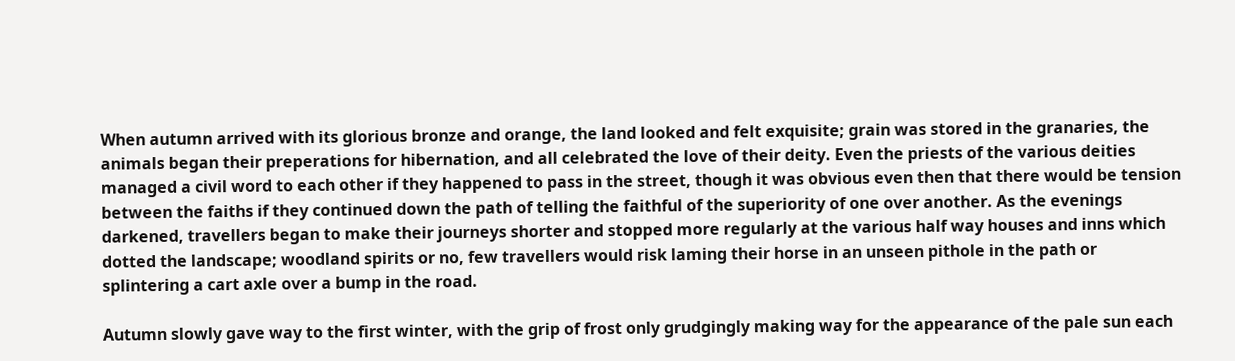When autumn arrived with its glorious bronze and orange, the land looked and felt exquisite; grain was stored in the granaries, the animals began their preperations for hibernation, and all celebrated the love of their deity. Even the priests of the various deities managed a civil word to each other if they happened to pass in the street, though it was obvious even then that there would be tension between the faiths if they continued down the path of telling the faithful of the superiority of one over another. As the evenings darkened, travellers began to make their journeys shorter and stopped more regularly at the various half way houses and inns which dotted the landscape; woodland spirits or no, few travellers would risk laming their horse in an unseen pithole in the path or splintering a cart axle over a bump in the road.

Autumn slowly gave way to the first winter, with the grip of frost only grudgingly making way for the appearance of the pale sun each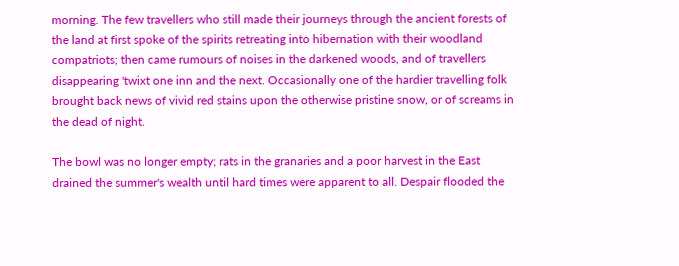morning. The few travellers who still made their journeys through the ancient forests of the land at first spoke of the spirits retreating into hibernation with their woodland compatriots; then came rumours of noises in the darkened woods, and of travellers disappearing 'twixt one inn and the next. Occasionally one of the hardier travelling folk brought back news of vivid red stains upon the otherwise pristine snow, or of screams in the dead of night.

The bowl was no longer empty; rats in the granaries and a poor harvest in the East drained the summer's wealth until hard times were apparent to all. Despair flooded the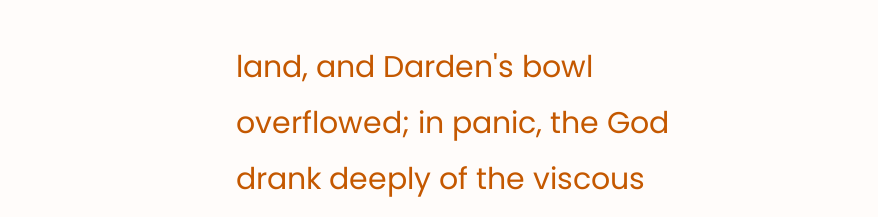land, and Darden's bowl overflowed; in panic, the God drank deeply of the viscous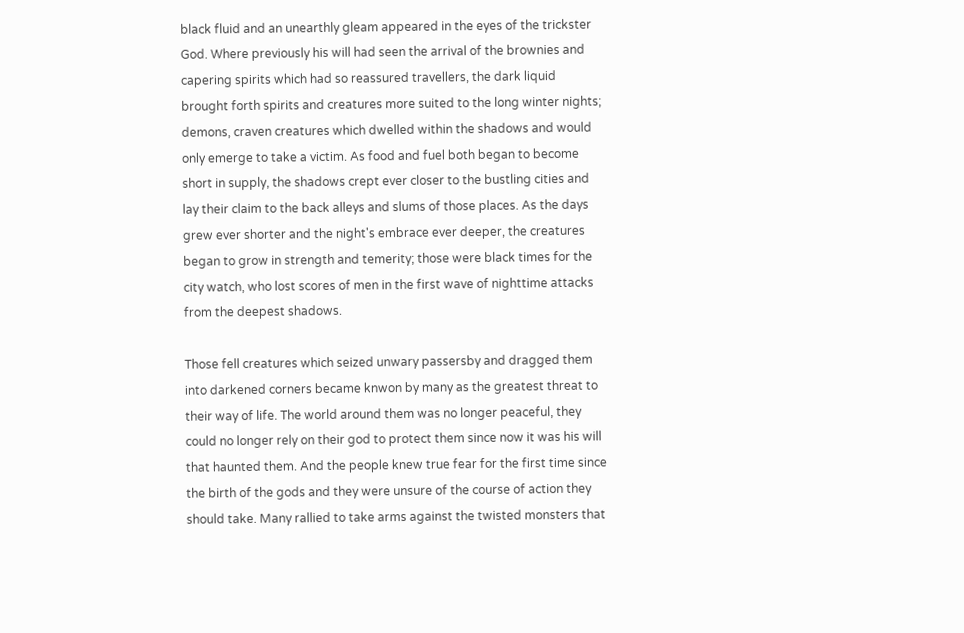black fluid and an unearthly gleam appeared in the eyes of the trickster God. Where previously his will had seen the arrival of the brownies and capering spirits which had so reassured travellers, the dark liquid brought forth spirits and creatures more suited to the long winter nights; demons, craven creatures which dwelled within the shadows and would only emerge to take a victim. As food and fuel both began to become short in supply, the shadows crept ever closer to the bustling cities and lay their claim to the back alleys and slums of those places. As the days grew ever shorter and the night's embrace ever deeper, the creatures began to grow in strength and temerity; those were black times for the city watch, who lost scores of men in the first wave of nighttime attacks from the deepest shadows.

Those fell creatures which seized unwary passersby and dragged them into darkened corners became knwon by many as the greatest threat to their way of life. The world around them was no longer peaceful, they could no longer rely on their god to protect them since now it was his will that haunted them. And the people knew true fear for the first time since the birth of the gods and they were unsure of the course of action they should take. Many rallied to take arms against the twisted monsters that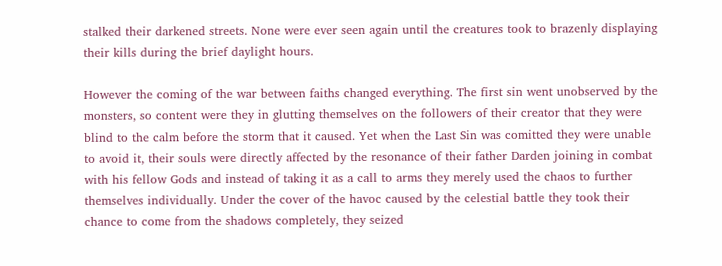stalked their darkened streets. None were ever seen again until the creatures took to brazenly displaying their kills during the brief daylight hours.

However the coming of the war between faiths changed everything. The first sin went unobserved by the monsters, so content were they in glutting themselves on the followers of their creator that they were blind to the calm before the storm that it caused. Yet when the Last Sin was comitted they were unable to avoid it, their souls were directly affected by the resonance of their father Darden joining in combat with his fellow Gods and instead of taking it as a call to arms they merely used the chaos to further themselves individually. Under the cover of the havoc caused by the celestial battle they took their chance to come from the shadows completely, they seized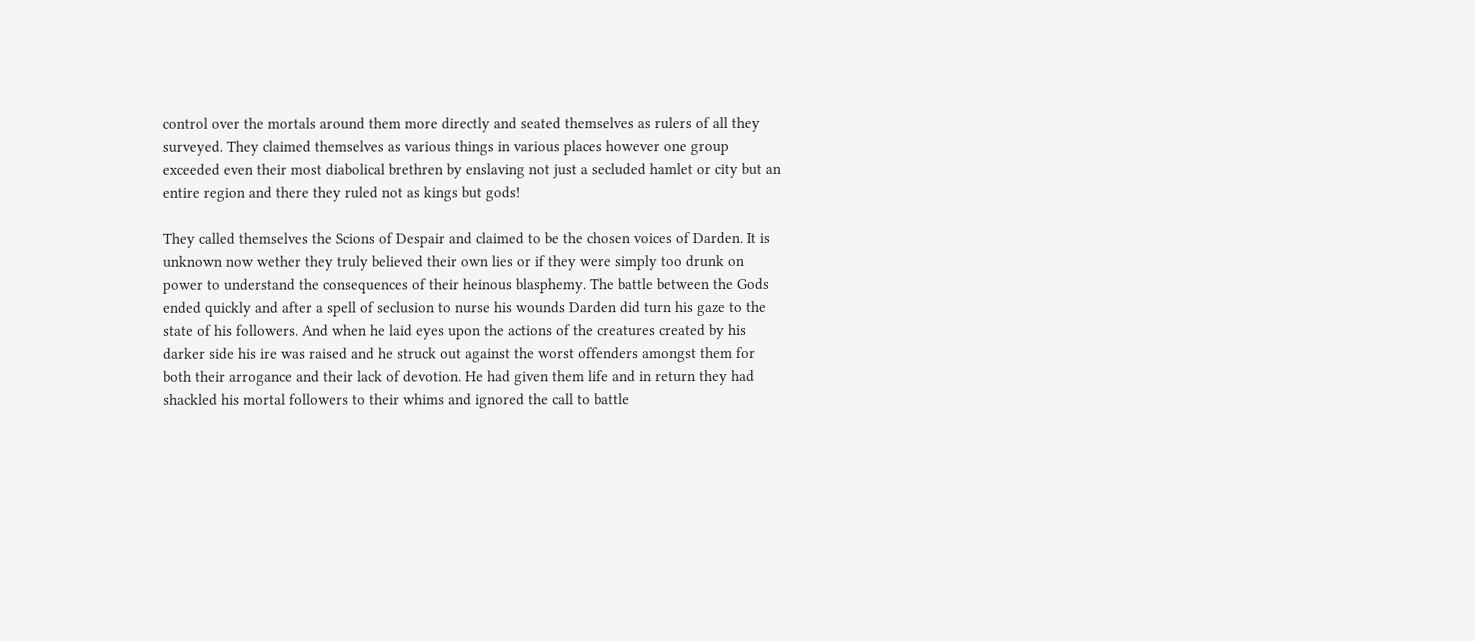control over the mortals around them more directly and seated themselves as rulers of all they surveyed. They claimed themselves as various things in various places however one group exceeded even their most diabolical brethren by enslaving not just a secluded hamlet or city but an entire region and there they ruled not as kings but gods!

They called themselves the Scions of Despair and claimed to be the chosen voices of Darden. It is unknown now wether they truly believed their own lies or if they were simply too drunk on power to understand the consequences of their heinous blasphemy. The battle between the Gods ended quickly and after a spell of seclusion to nurse his wounds Darden did turn his gaze to the state of his followers. And when he laid eyes upon the actions of the creatures created by his darker side his ire was raised and he struck out against the worst offenders amongst them for both their arrogance and their lack of devotion. He had given them life and in return they had shackled his mortal followers to their whims and ignored the call to battle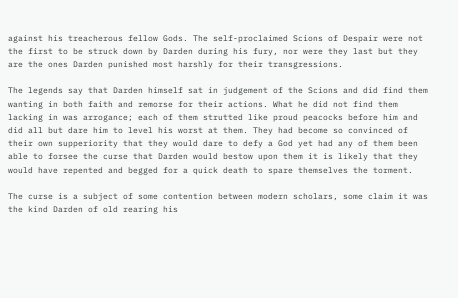against his treacherous fellow Gods. The self-proclaimed Scions of Despair were not the first to be struck down by Darden during his fury, nor were they last but they are the ones Darden punished most harshly for their transgressions.

The legends say that Darden himself sat in judgement of the Scions and did find them wanting in both faith and remorse for their actions. What he did not find them lacking in was arrogance; each of them strutted like proud peacocks before him and did all but dare him to level his worst at them. They had become so convinced of their own supperiority that they would dare to defy a God yet had any of them been able to forsee the curse that Darden would bestow upon them it is likely that they would have repented and begged for a quick death to spare themselves the torment.

The curse is a subject of some contention between modern scholars, some claim it was the kind Darden of old rearing his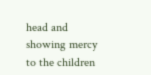head and showing mercy to the children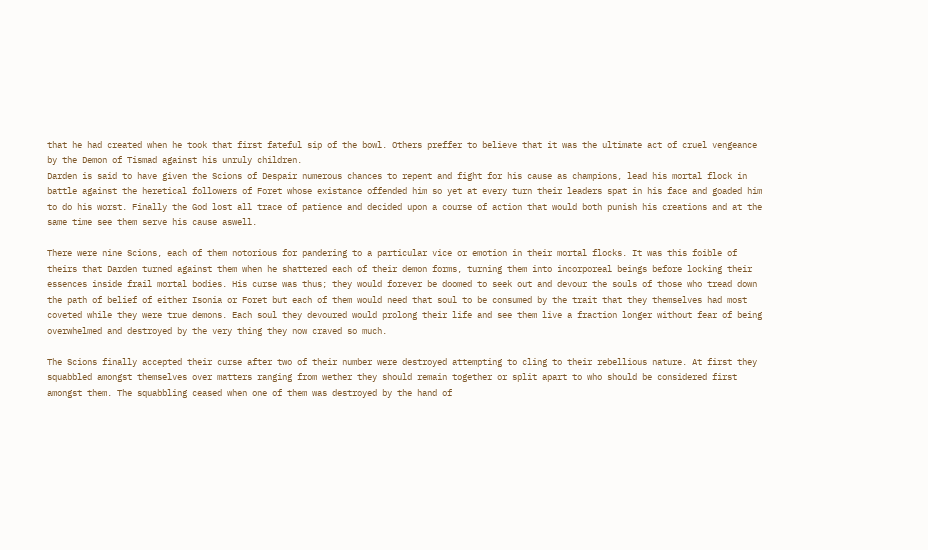that he had created when he took that first fateful sip of the bowl. Others preffer to believe that it was the ultimate act of cruel vengeance by the Demon of Tismad against his unruly children.
Darden is said to have given the Scions of Despair numerous chances to repent and fight for his cause as champions, lead his mortal flock in battle against the heretical followers of Foret whose existance offended him so yet at every turn their leaders spat in his face and goaded him to do his worst. Finally the God lost all trace of patience and decided upon a course of action that would both punish his creations and at the same time see them serve his cause aswell.

There were nine Scions, each of them notorious for pandering to a particular vice or emotion in their mortal flocks. It was this foible of theirs that Darden turned against them when he shattered each of their demon forms, turning them into incorporeal beings before locking their essences inside frail mortal bodies. His curse was thus; they would forever be doomed to seek out and devour the souls of those who tread down the path of belief of either Isonia or Foret but each of them would need that soul to be consumed by the trait that they themselves had most coveted while they were true demons. Each soul they devoured would prolong their life and see them live a fraction longer without fear of being overwhelmed and destroyed by the very thing they now craved so much.

The Scions finally accepted their curse after two of their number were destroyed attempting to cling to their rebellious nature. At first they squabbled amongst themselves over matters ranging from wether they should remain together or split apart to who should be considered first amongst them. The squabbling ceased when one of them was destroyed by the hand of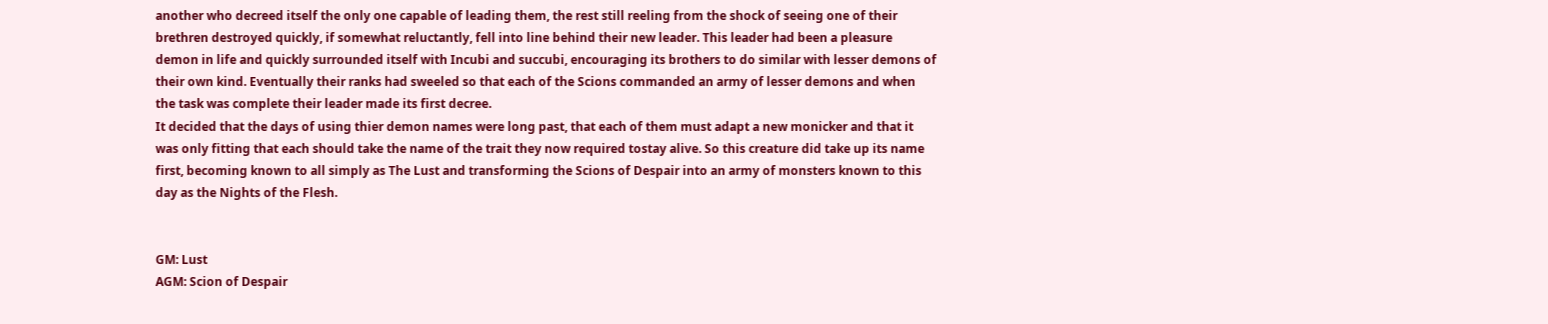another who decreed itself the only one capable of leading them, the rest still reeling from the shock of seeing one of their brethren destroyed quickly, if somewhat reluctantly, fell into line behind their new leader. This leader had been a pleasure demon in life and quickly surrounded itself with Incubi and succubi, encouraging its brothers to do similar with lesser demons of their own kind. Eventually their ranks had sweeled so that each of the Scions commanded an army of lesser demons and when the task was complete their leader made its first decree.
It decided that the days of using thier demon names were long past, that each of them must adapt a new monicker and that it was only fitting that each should take the name of the trait they now required tostay alive. So this creature did take up its name first, becoming known to all simply as The Lust and transforming the Scions of Despair into an army of monsters known to this day as the Nights of the Flesh.


GM: Lust
AGM: Scion of Despair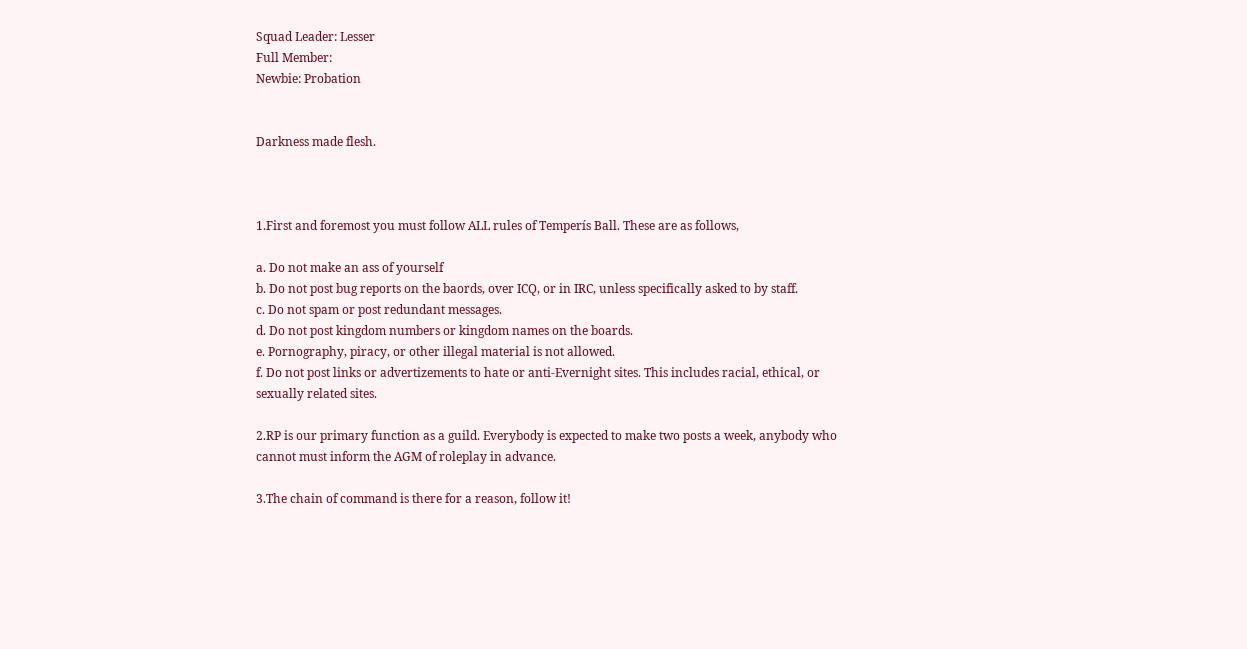Squad Leader: Lesser
Full Member:
Newbie: Probation


Darkness made flesh.



1.First and foremost you must follow ALL rules of Temperís Ball. These are as follows,

a. Do not make an ass of yourself
b. Do not post bug reports on the baords, over ICQ, or in IRC, unless specifically asked to by staff.
c. Do not spam or post redundant messages.
d. Do not post kingdom numbers or kingdom names on the boards.
e. Pornography, piracy, or other illegal material is not allowed.
f. Do not post links or advertizements to hate or anti-Evernight sites. This includes racial, ethical, or sexually related sites.

2.RP is our primary function as a guild. Everybody is expected to make two posts a week, anybody who cannot must inform the AGM of roleplay in advance.

3.The chain of command is there for a reason, follow it!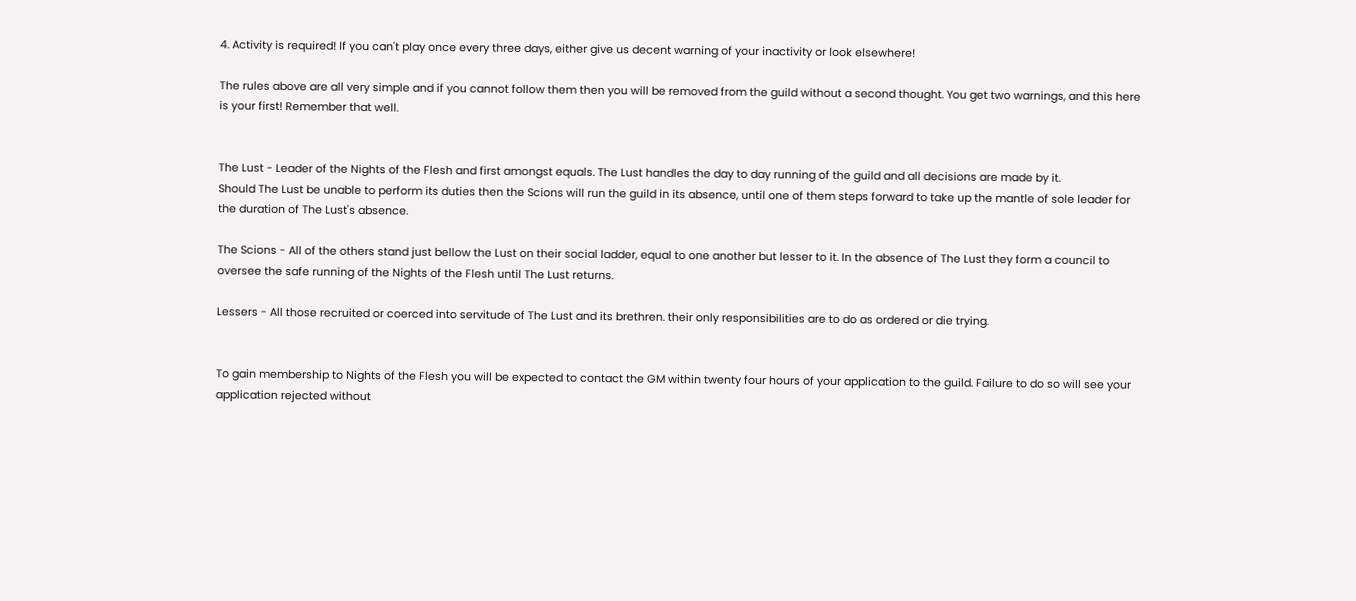4. Activity is required! If you can't play once every three days, either give us decent warning of your inactivity or look elsewhere!

The rules above are all very simple and if you cannot follow them then you will be removed from the guild without a second thought. You get two warnings, and this here is your first! Remember that well.


The Lust - Leader of the Nights of the Flesh and first amongst equals. The Lust handles the day to day running of the guild and all decisions are made by it.
Should The Lust be unable to perform its duties then the Scions will run the guild in its absence, until one of them steps forward to take up the mantle of sole leader for the duration of The Lust's absence.

The Scions - All of the others stand just bellow the Lust on their social ladder, equal to one another but lesser to it. In the absence of The Lust they form a council to oversee the safe running of the Nights of the Flesh until The Lust returns.

Lessers - All those recruited or coerced into servitude of The Lust and its brethren. their only responsibilities are to do as ordered or die trying.


To gain membership to Nights of the Flesh you will be expected to contact the GM within twenty four hours of your application to the guild. Failure to do so will see your application rejected without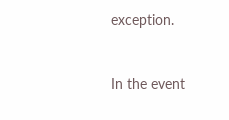exception.


In the event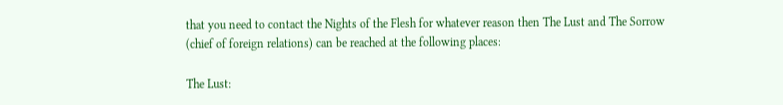that you need to contact the Nights of the Flesh for whatever reason then The Lust and The Sorrow (chief of foreign relations) can be reached at the following places:

The Lust: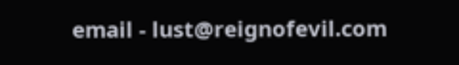email - lust@reignofevil.com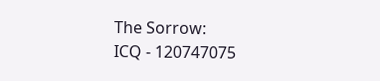The Sorrow:
ICQ - 120747075